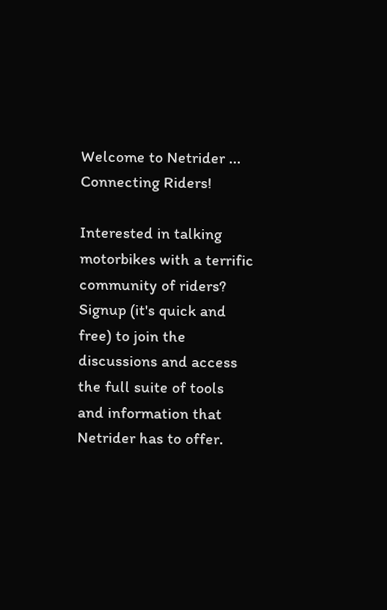Welcome to Netrider ... Connecting Riders!

Interested in talking motorbikes with a terrific community of riders?
Signup (it's quick and free) to join the discussions and access the full suite of tools and information that Netrider has to offer.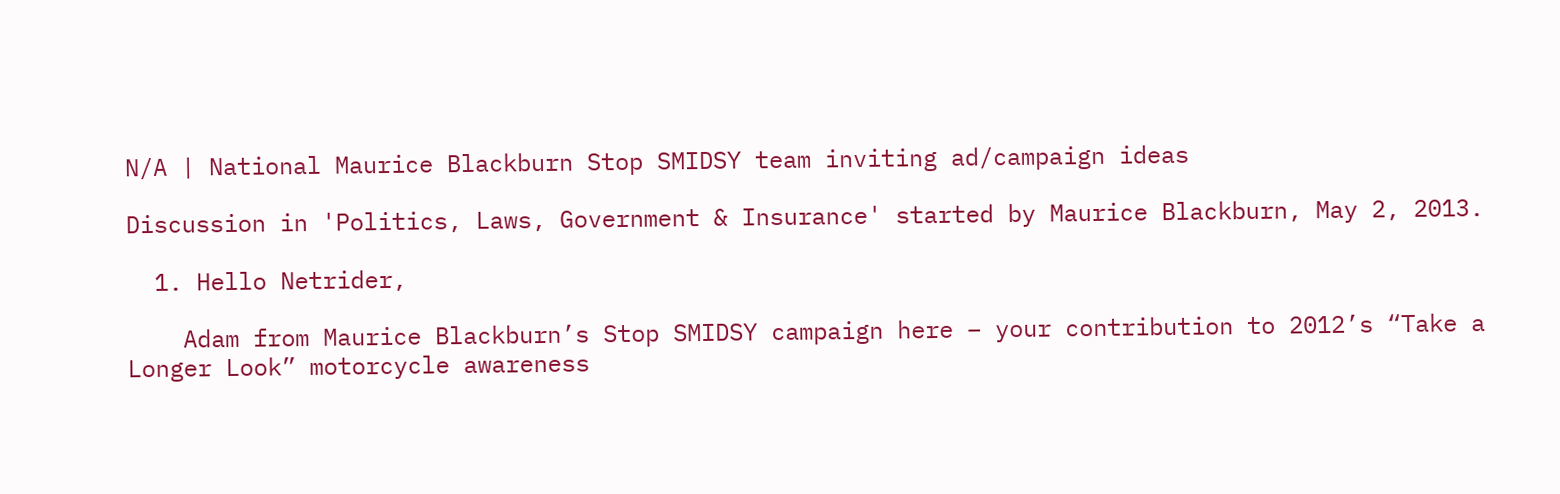N/A | National Maurice Blackburn Stop SMIDSY team inviting ad/campaign ideas

Discussion in 'Politics, Laws, Government & Insurance' started by Maurice Blackburn, May 2, 2013.

  1. Hello Netrider,

    Adam from Maurice Blackburn’s Stop SMIDSY campaign here – your contribution to 2012’s “Take a Longer Look” motorcycle awareness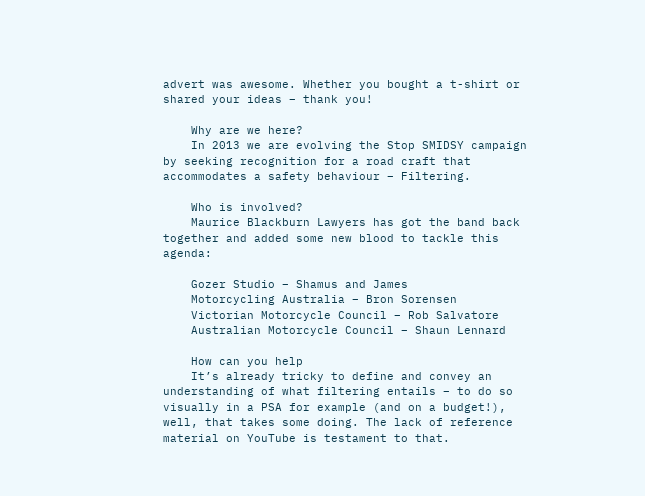advert was awesome. Whether you bought a t-shirt or shared your ideas – thank you!

    Why are we here?
    In 2013 we are evolving the Stop SMIDSY campaign by seeking recognition for a road craft that accommodates a safety behaviour – Filtering.

    Who is involved?
    Maurice Blackburn Lawyers has got the band back together and added some new blood to tackle this agenda:

    Gozer Studio – Shamus and James
    Motorcycling Australia – Bron Sorensen
    Victorian Motorcycle Council – Rob Salvatore
    Australian Motorcycle Council – Shaun Lennard

    How can you help
    It’s already tricky to define and convey an understanding of what filtering entails – to do so visually in a PSA for example (and on a budget!), well, that takes some doing. The lack of reference material on YouTube is testament to that.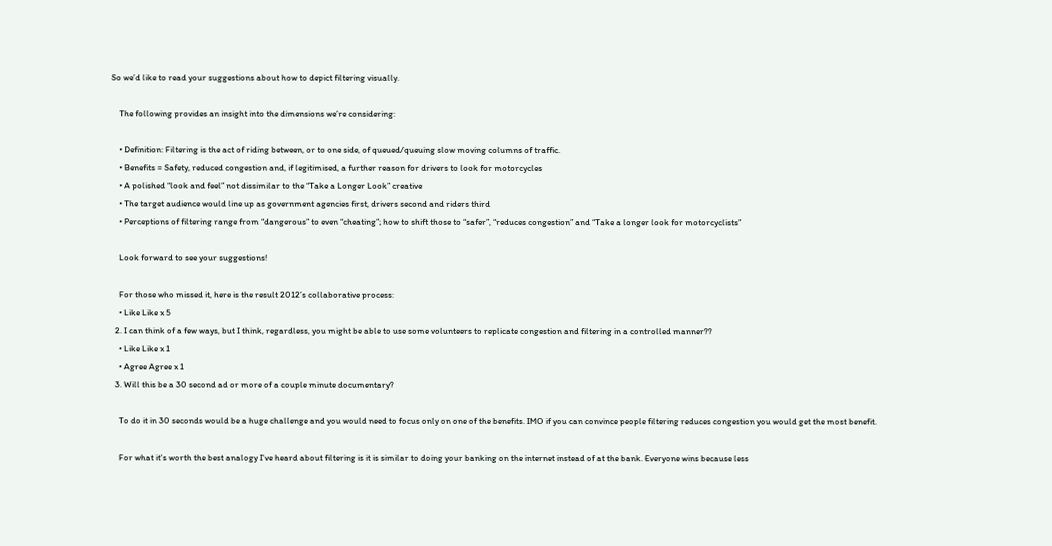So we’d like to read your suggestions about how to depict filtering visually.

    The following provides an insight into the dimensions we’re considering:

    • Definition: Filtering is the act of riding between, or to one side, of queued/queuing slow moving columns of traffic.
    • Benefits = Safety, reduced congestion and, if legitimised, a further reason for drivers to look for motorcycles
    • A polished “look and feel” not dissimilar to the “Take a Longer Look” creative
    • The target audience would line up as government agencies first, drivers second and riders third
    • Perceptions of filtering range from “dangerous” to even “cheating”; how to shift those to “safer”, “reduces congestion” and “Take a longer look for motorcyclists”

    Look forward to see your suggestions!

    For those who missed it, here is the result 2012’s collaborative process:
    • Like Like x 5
  2. I can think of a few ways, but I think, regardless, you might be able to use some volunteers to replicate congestion and filtering in a controlled manner??
    • Like Like x 1
    • Agree Agree x 1
  3. Will this be a 30 second ad or more of a couple minute documentary?

    To do it in 30 seconds would be a huge challenge and you would need to focus only on one of the benefits. IMO if you can convince people filtering reduces congestion you would get the most benefit.

    For what it's worth the best analogy I've heard about filtering is it is similar to doing your banking on the internet instead of at the bank. Everyone wins because less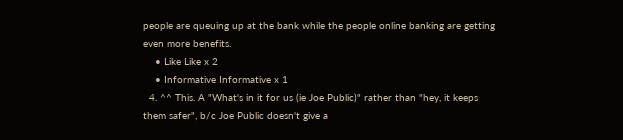people are queuing up at the bank while the people online banking are getting even more benefits.
    • Like Like x 2
    • Informative Informative x 1
  4. ^^ This. A "What's in it for us (ie Joe Public)" rather than "hey, it keeps them safer", b/c Joe Public doesn't give a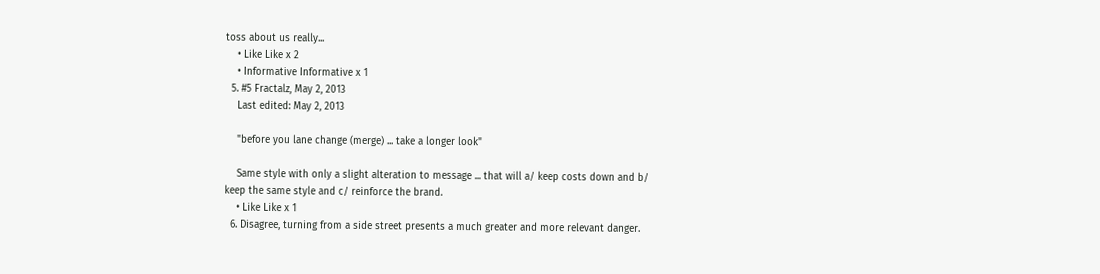toss about us really...
    • Like Like x 2
    • Informative Informative x 1
  5. #5 Fractalz, May 2, 2013
    Last edited: May 2, 2013

    "before you lane change (merge) ... take a longer look"

    Same style with only a slight alteration to message ... that will a/ keep costs down and b/ keep the same style and c/ reinforce the brand.
    • Like Like x 1
  6. Disagree, turning from a side street presents a much greater and more relevant danger.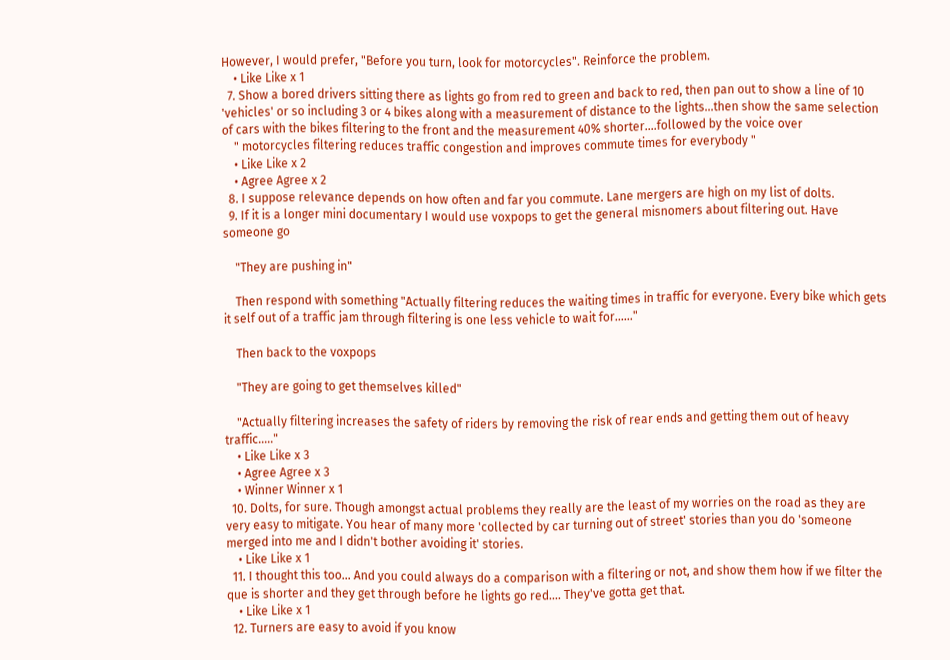However, I would prefer, "Before you turn, look for motorcycles". Reinforce the problem.
    • Like Like x 1
  7. Show a bored drivers sitting there as lights go from red to green and back to red, then pan out to show a line of 10 'vehicles' or so including 3 or 4 bikes along with a measurement of distance to the lights...then show the same selection of cars with the bikes filtering to the front and the measurement 40% shorter....followed by the voice over
    " motorcycles filtering reduces traffic congestion and improves commute times for everybody "
    • Like Like x 2
    • Agree Agree x 2
  8. I suppose relevance depends on how often and far you commute. Lane mergers are high on my list of dolts.
  9. If it is a longer mini documentary I would use voxpops to get the general misnomers about filtering out. Have someone go

    "They are pushing in"

    Then respond with something "Actually filtering reduces the waiting times in traffic for everyone. Every bike which gets it self out of a traffic jam through filtering is one less vehicle to wait for......"

    Then back to the voxpops

    "They are going to get themselves killed"

    "Actually filtering increases the safety of riders by removing the risk of rear ends and getting them out of heavy traffic....."
    • Like Like x 3
    • Agree Agree x 3
    • Winner Winner x 1
  10. Dolts, for sure. Though amongst actual problems they really are the least of my worries on the road as they are very easy to mitigate. You hear of many more 'collected by car turning out of street' stories than you do 'someone merged into me and I didn't bother avoiding it' stories.
    • Like Like x 1
  11. I thought this too... And you could always do a comparison with a filtering or not, and show them how if we filter the que is shorter and they get through before he lights go red.... They've gotta get that.
    • Like Like x 1
  12. Turners are easy to avoid if you know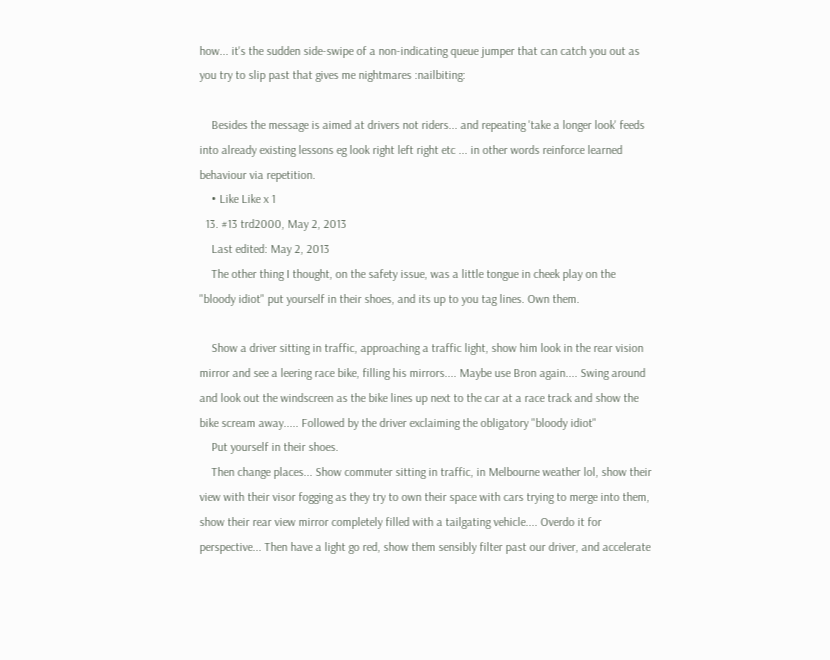how... it's the sudden side-swipe of a non-indicating queue jumper that can catch you out as you try to slip past that gives me nightmares :nailbiting:

    Besides the message is aimed at drivers not riders... and repeating 'take a longer look' feeds into already existing lessons eg look right left right etc ... in other words reinforce learned behaviour via repetition.
    • Like Like x 1
  13. #13 trd2000, May 2, 2013
    Last edited: May 2, 2013
    The other thing I thought, on the safety issue, was a little tongue in cheek play on the "bloody idiot" put yourself in their shoes, and its up to you tag lines. Own them.

    Show a driver sitting in traffic, approaching a traffic light, show him look in the rear vision mirror and see a leering race bike, filling his mirrors.... Maybe use Bron again.... Swing around and look out the windscreen as the bike lines up next to the car at a race track and show the bike scream away..... Followed by the driver exclaiming the obligatory "bloody idiot"
    Put yourself in their shoes.
    Then change places... Show commuter sitting in traffic, in Melbourne weather lol, show their view with their visor fogging as they try to own their space with cars trying to merge into them, show their rear view mirror completely filled with a tailgating vehicle.... Overdo it for perspective... Then have a light go red, show them sensibly filter past our driver, and accelerate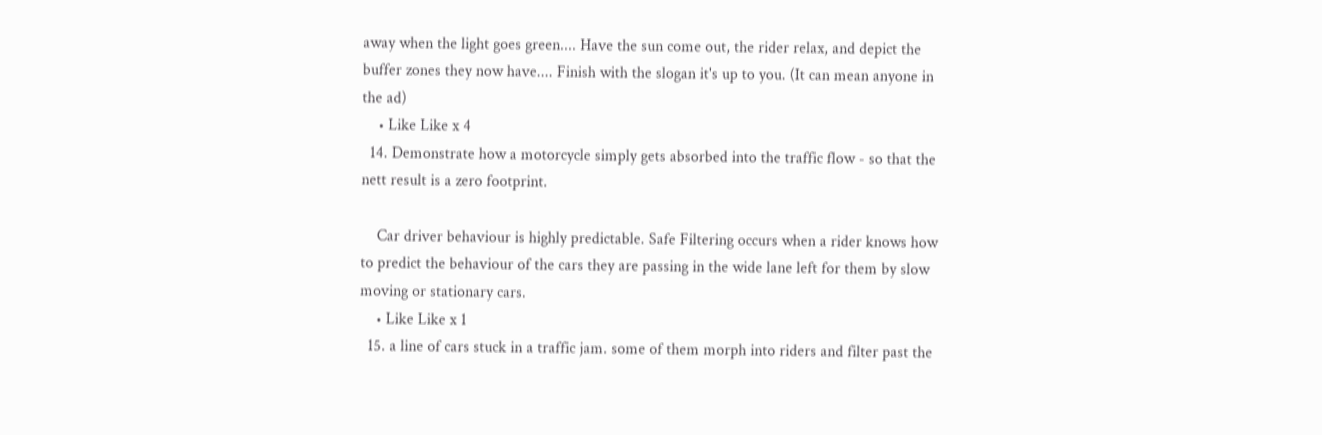away when the light goes green.... Have the sun come out, the rider relax, and depict the buffer zones they now have.... Finish with the slogan it's up to you. (It can mean anyone in the ad)
    • Like Like x 4
  14. Demonstrate how a motorcycle simply gets absorbed into the traffic flow - so that the nett result is a zero footprint.

    Car driver behaviour is highly predictable. Safe Filtering occurs when a rider knows how to predict the behaviour of the cars they are passing in the wide lane left for them by slow moving or stationary cars.
    • Like Like x 1
  15. a line of cars stuck in a traffic jam. some of them morph into riders and filter past the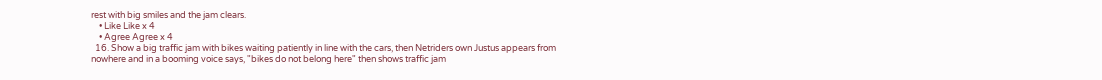rest with big smiles and the jam clears.
    • Like Like x 4
    • Agree Agree x 4
  16. Show a big traffic jam with bikes waiting patiently in line with the cars, then Netriders own Justus appears from nowhere and in a booming voice says, "bikes do not belong here" then shows traffic jam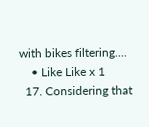with bikes filtering....
    • Like Like x 1
  17. Considering that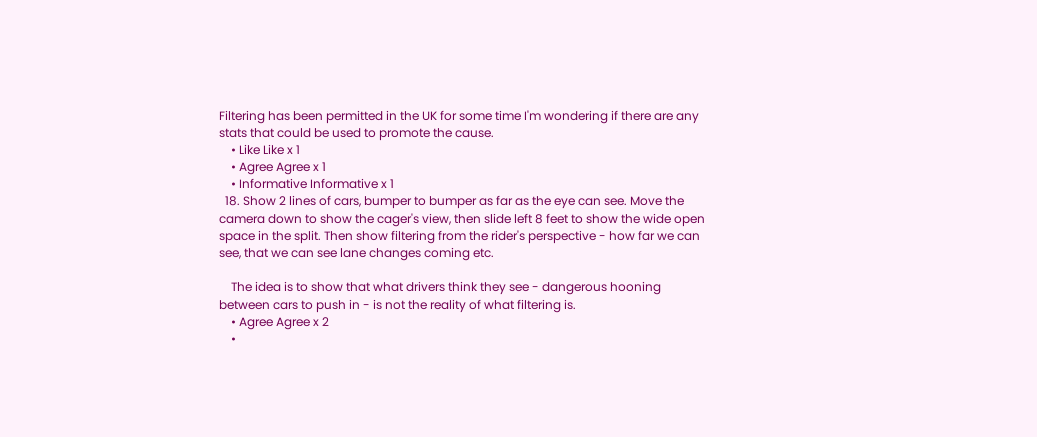Filtering has been permitted in the UK for some time I'm wondering if there are any stats that could be used to promote the cause.
    • Like Like x 1
    • Agree Agree x 1
    • Informative Informative x 1
  18. Show 2 lines of cars, bumper to bumper as far as the eye can see. Move the camera down to show the cager's view, then slide left 8 feet to show the wide open space in the split. Then show filtering from the rider's perspective - how far we can see, that we can see lane changes coming etc.

    The idea is to show that what drivers think they see - dangerous hooning between cars to push in - is not the reality of what filtering is.
    • Agree Agree x 2
    •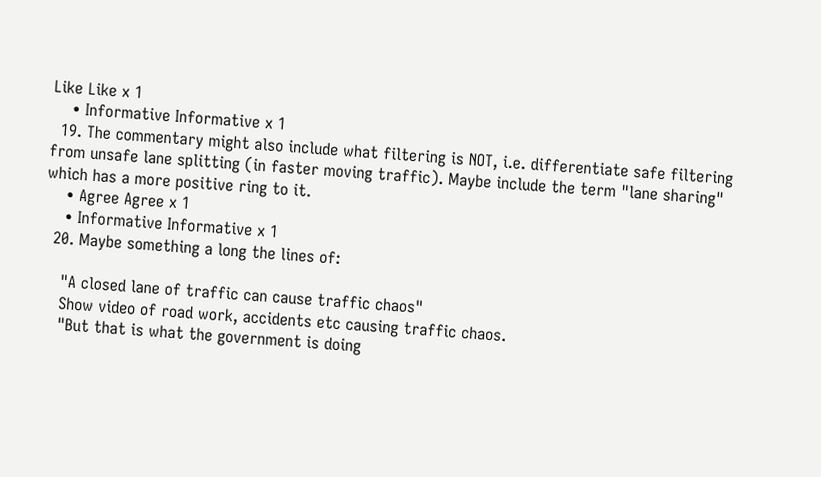Like Like x 1
    • Informative Informative x 1
  19. The commentary might also include what filtering is NOT, i.e. differentiate safe filtering from unsafe lane splitting (in faster moving traffic). Maybe include the term "lane sharing" which has a more positive ring to it.
    • Agree Agree x 1
    • Informative Informative x 1
  20. Maybe something a long the lines of:

    "A closed lane of traffic can cause traffic chaos"
    Show video of road work, accidents etc causing traffic chaos.
    "But that is what the government is doing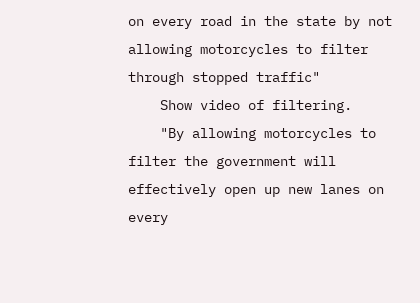on every road in the state by not allowing motorcycles to filter through stopped traffic"
    Show video of filtering.
    "By allowing motorcycles to filter the government will effectively open up new lanes on every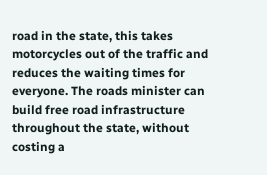road in the state, this takes motorcycles out of the traffic and reduces the waiting times for everyone. The roads minister can build free road infrastructure throughout the state, without costing a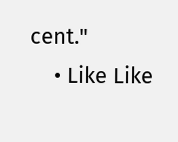cent."
    • Like Like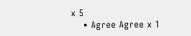x 5
    • Agree Agree x 1